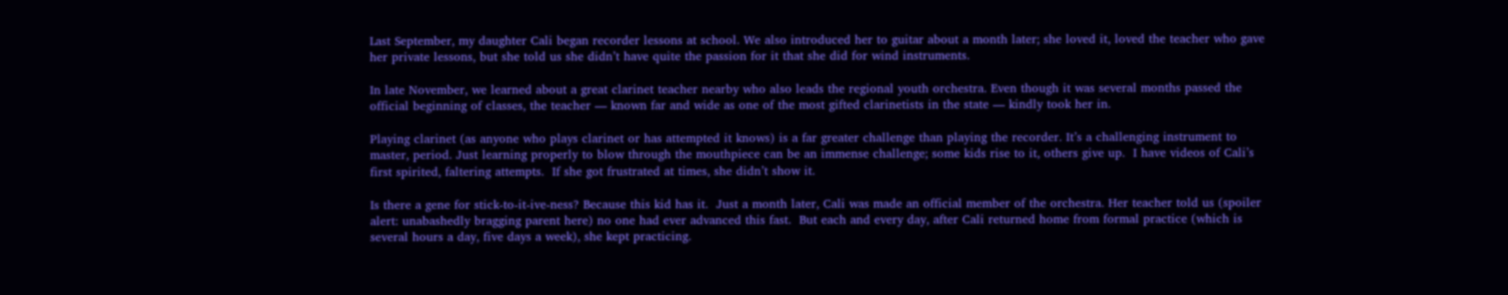Last September, my daughter Cali began recorder lessons at school. We also introduced her to guitar about a month later; she loved it, loved the teacher who gave her private lessons, but she told us she didn’t have quite the passion for it that she did for wind instruments.

In late November, we learned about a great clarinet teacher nearby who also leads the regional youth orchestra. Even though it was several months passed the official beginning of classes, the teacher — known far and wide as one of the most gifted clarinetists in the state — kindly took her in.

Playing clarinet (as anyone who plays clarinet or has attempted it knows) is a far greater challenge than playing the recorder. It’s a challenging instrument to master, period. Just learning properly to blow through the mouthpiece can be an immense challenge; some kids rise to it, others give up.  I have videos of Cali’s first spirited, faltering attempts.  If she got frustrated at times, she didn’t show it.

Is there a gene for stick-to-it-ive-ness? Because this kid has it.  Just a month later, Cali was made an official member of the orchestra. Her teacher told us (spoiler alert: unabashedly bragging parent here) no one had ever advanced this fast.  But each and every day, after Cali returned home from formal practice (which is several hours a day, five days a week), she kept practicing.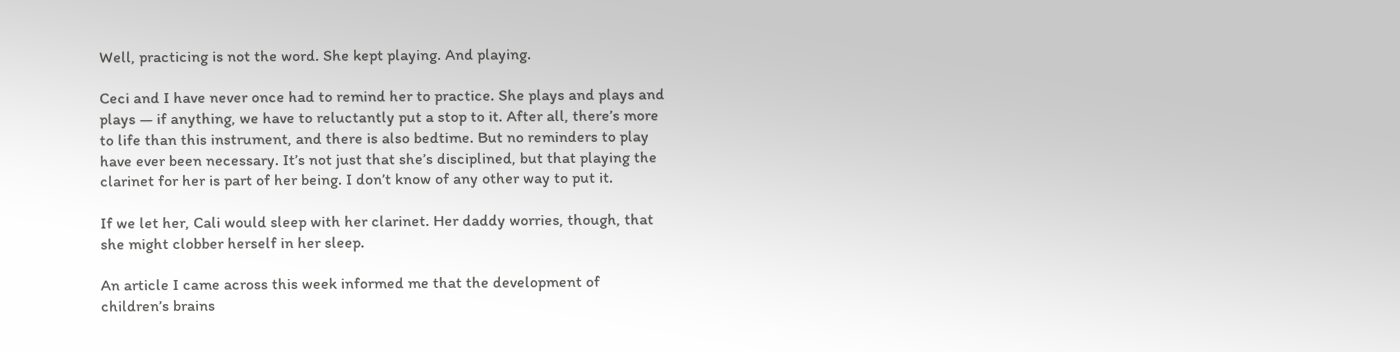Well, practicing is not the word. She kept playing. And playing.

Ceci and I have never once had to remind her to practice. She plays and plays and plays — if anything, we have to reluctantly put a stop to it. After all, there’s more to life than this instrument, and there is also bedtime. But no reminders to play have ever been necessary. It’s not just that she’s disciplined, but that playing the clarinet for her is part of her being. I don’t know of any other way to put it.

If we let her, Cali would sleep with her clarinet. Her daddy worries, though, that she might clobber herself in her sleep.

An article I came across this week informed me that the development of children’s brains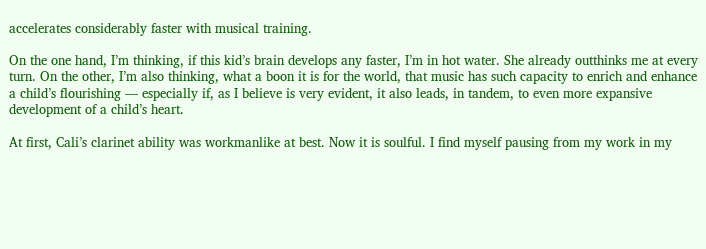accelerates considerably faster with musical training.

On the one hand, I’m thinking, if this kid’s brain develops any faster, I’m in hot water. She already outthinks me at every turn. On the other, I’m also thinking, what a boon it is for the world, that music has such capacity to enrich and enhance a child’s flourishing — especially if, as I believe is very evident, it also leads, in tandem, to even more expansive development of a child’s heart.

At first, Cali’s clarinet ability was workmanlike at best. Now it is soulful. I find myself pausing from my work in my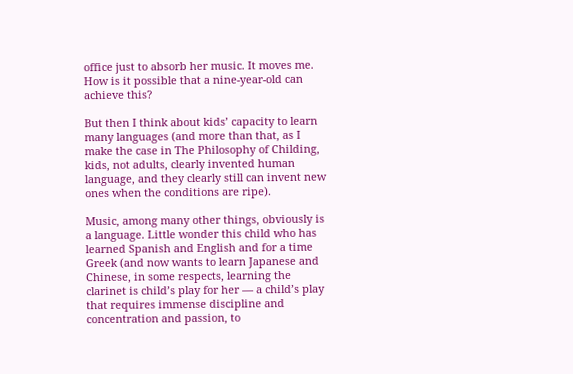office just to absorb her music. It moves me. How is it possible that a nine-year-old can achieve this?

But then I think about kids’ capacity to learn many languages (and more than that, as I make the case in The Philosophy of Childing, kids, not adults, clearly invented human language, and they clearly still can invent new ones when the conditions are ripe).

Music, among many other things, obviously is a language. Little wonder this child who has learned Spanish and English and for a time Greek (and now wants to learn Japanese and Chinese, in some respects, learning the clarinet is child’s play for her — a child’s play that requires immense discipline and concentration and passion, to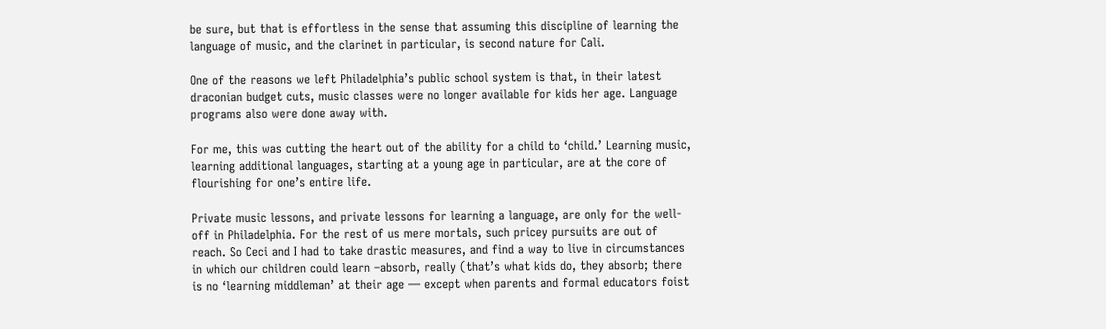be sure, but that is effortless in the sense that assuming this discipline of learning the language of music, and the clarinet in particular, is second nature for Cali.

One of the reasons we left Philadelphia’s public school system is that, in their latest draconian budget cuts, music classes were no longer available for kids her age. Language programs also were done away with.

For me, this was cutting the heart out of the ability for a child to ‘child.’ Learning music, learning additional languages, starting at a young age in particular, are at the core of flourishing for one’s entire life.

Private music lessons, and private lessons for learning a language, are only for the well-off in Philadelphia. For the rest of us mere mortals, such pricey pursuits are out of reach. So Ceci and I had to take drastic measures, and find a way to live in circumstances in which our children could learn –absorb, really (that’s what kids do, they absorb; there is no ‘learning middleman’ at their age — except when parents and formal educators foist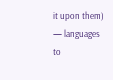it upon them) — languages to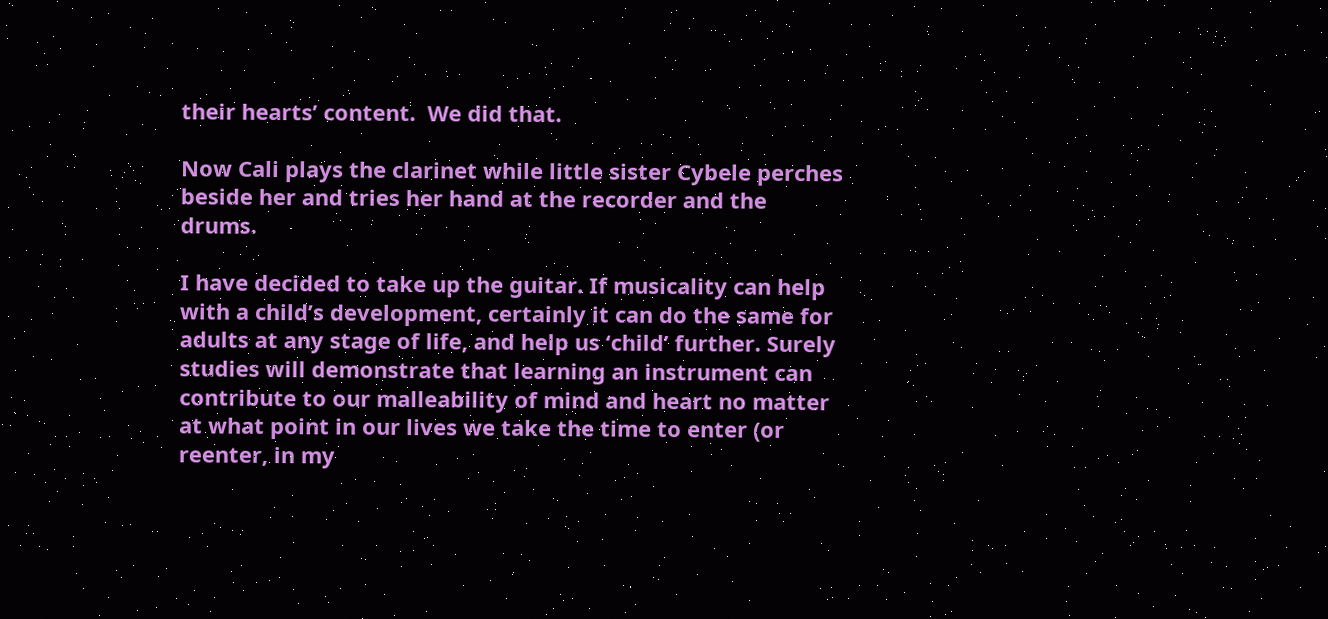their hearts’ content.  We did that.

Now Cali plays the clarinet while little sister Cybele perches beside her and tries her hand at the recorder and the drums.

I have decided to take up the guitar. If musicality can help with a child’s development, certainly it can do the same for adults at any stage of life, and help us ‘child’ further. Surely studies will demonstrate that learning an instrument can contribute to our malleability of mind and heart no matter at what point in our lives we take the time to enter (or reenter, in my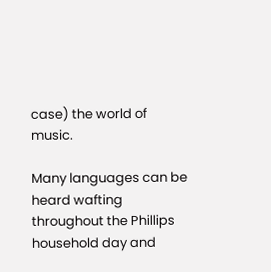case) the world of music.

Many languages can be heard wafting throughout the Phillips household day and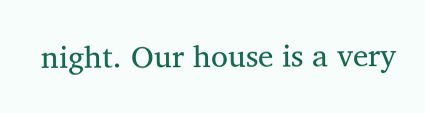night. Our house is a very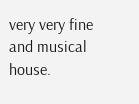very very fine and musical house.